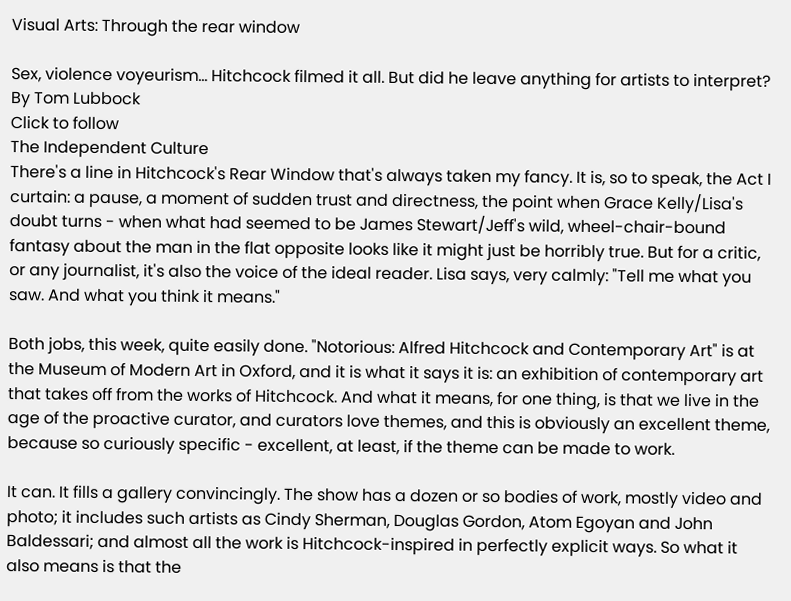Visual Arts: Through the rear window

Sex, violence voyeurism... Hitchcock filmed it all. But did he leave anything for artists to interpret? By Tom Lubbock
Click to follow
The Independent Culture
There's a line in Hitchcock's Rear Window that's always taken my fancy. It is, so to speak, the Act I curtain: a pause, a moment of sudden trust and directness, the point when Grace Kelly/Lisa's doubt turns - when what had seemed to be James Stewart/Jeff's wild, wheel-chair-bound fantasy about the man in the flat opposite looks like it might just be horribly true. But for a critic, or any journalist, it's also the voice of the ideal reader. Lisa says, very calmly: "Tell me what you saw. And what you think it means."

Both jobs, this week, quite easily done. "Notorious: Alfred Hitchcock and Contemporary Art" is at the Museum of Modern Art in Oxford, and it is what it says it is: an exhibition of contemporary art that takes off from the works of Hitchcock. And what it means, for one thing, is that we live in the age of the proactive curator, and curators love themes, and this is obviously an excellent theme, because so curiously specific - excellent, at least, if the theme can be made to work.

It can. It fills a gallery convincingly. The show has a dozen or so bodies of work, mostly video and photo; it includes such artists as Cindy Sherman, Douglas Gordon, Atom Egoyan and John Baldessari; and almost all the work is Hitchcock-inspired in perfectly explicit ways. So what it also means is that the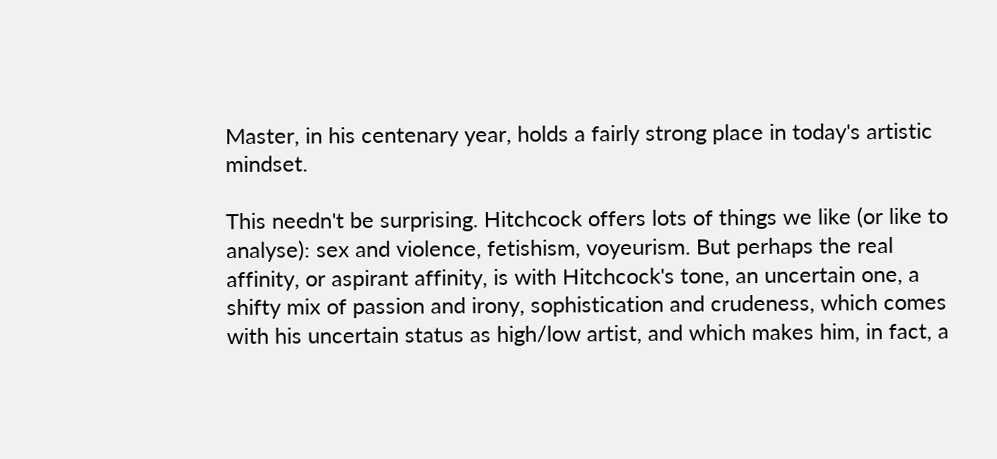Master, in his centenary year, holds a fairly strong place in today's artistic mindset.

This needn't be surprising. Hitchcock offers lots of things we like (or like to analyse): sex and violence, fetishism, voyeurism. But perhaps the real affinity, or aspirant affinity, is with Hitchcock's tone, an uncertain one, a shifty mix of passion and irony, sophistication and crudeness, which comes with his uncertain status as high/low artist, and which makes him, in fact, a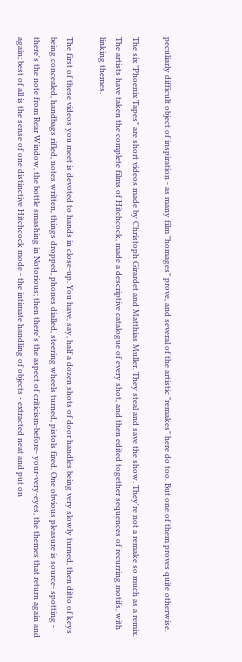peculiarly difficult object of inspiration - as many film "homages" prove, and several of the artistic "remakes" here do too. But one of them proves quite otherwise.

The six "Phoenix Tapes" are short videos made by Christoph Girardet and Matthias Muller. They steal and save the show. They're not a remake so much as a remix. The artists have taken the complete films of Hitchcock, made a descriptive catalogue of every shot, and then edited together sequences of recurring motifs, with linking themes.

The first of these videos you meet is devoted to hands in close-up. You have, say, half a dozen shots of door handles being very slowly turned, then ditto of keys being concealed, handbags rifled, notes written, things dropped, phones dialled, steering wheels turned, pistols fired. One obvious pleasure is source- spotting - there's the note from Rear Window, the bottle smashing in Notorious; then there's the aspect of criticism-before- your-very-eyes, the themes that return again and again; best of all is the sense of one distinctive Hitchcock mode - the intimate handling of objects - extracted neat and put on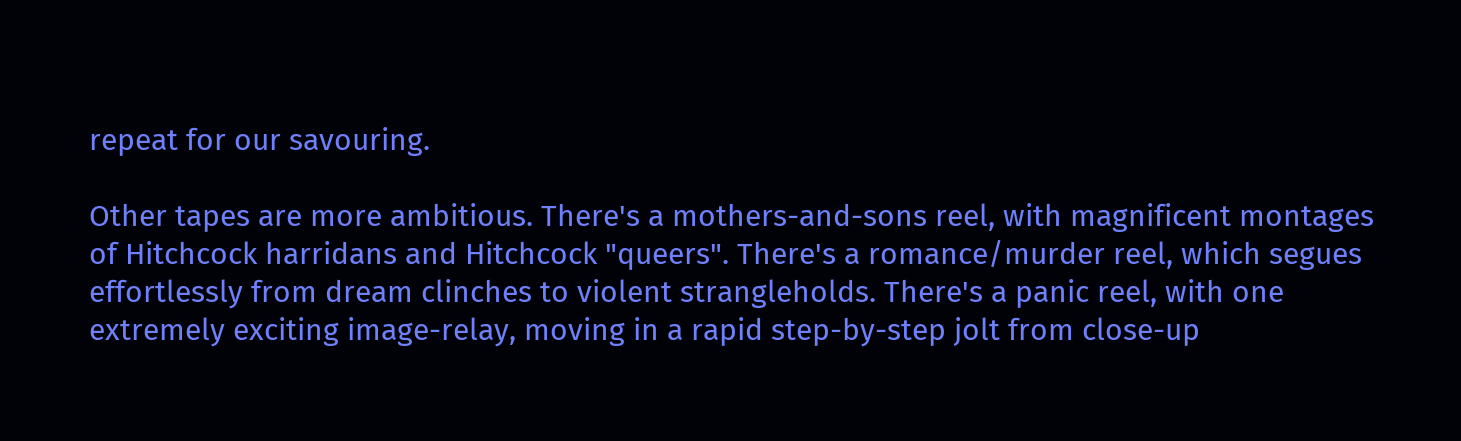repeat for our savouring.

Other tapes are more ambitious. There's a mothers-and-sons reel, with magnificent montages of Hitchcock harridans and Hitchcock "queers". There's a romance/murder reel, which segues effortlessly from dream clinches to violent strangleholds. There's a panic reel, with one extremely exciting image-relay, moving in a rapid step-by-step jolt from close-up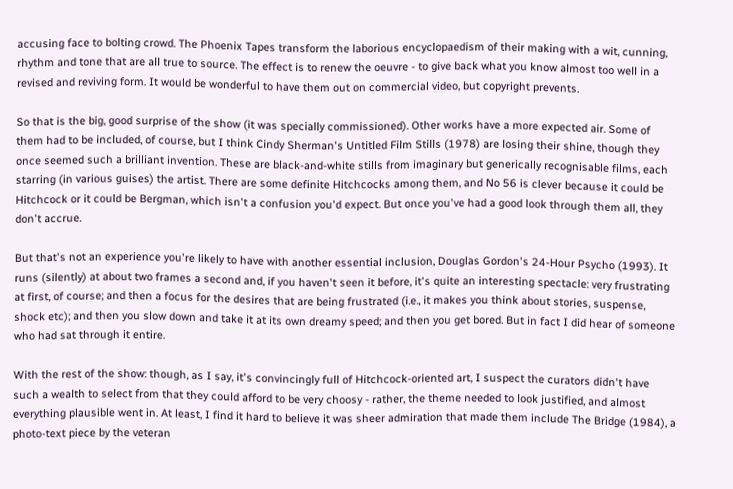accusing face to bolting crowd. The Phoenix Tapes transform the laborious encyclopaedism of their making with a wit, cunning, rhythm and tone that are all true to source. The effect is to renew the oeuvre - to give back what you know almost too well in a revised and reviving form. It would be wonderful to have them out on commercial video, but copyright prevents.

So that is the big, good surprise of the show (it was specially commissioned). Other works have a more expected air. Some of them had to be included, of course, but I think Cindy Sherman's Untitled Film Stills (1978) are losing their shine, though they once seemed such a brilliant invention. These are black-and-white stills from imaginary but generically recognisable films, each starring (in various guises) the artist. There are some definite Hitchcocks among them, and No 56 is clever because it could be Hitchcock or it could be Bergman, which isn't a confusion you'd expect. But once you've had a good look through them all, they don't accrue.

But that's not an experience you're likely to have with another essential inclusion, Douglas Gordon's 24-Hour Psycho (1993). It runs (silently) at about two frames a second and, if you haven't seen it before, it's quite an interesting spectacle: very frustrating at first, of course; and then a focus for the desires that are being frustrated (i.e., it makes you think about stories, suspense, shock etc); and then you slow down and take it at its own dreamy speed; and then you get bored. But in fact I did hear of someone who had sat through it entire.

With the rest of the show: though, as I say, it's convincingly full of Hitchcock-oriented art, I suspect the curators didn't have such a wealth to select from that they could afford to be very choosy - rather, the theme needed to look justified, and almost everything plausible went in. At least, I find it hard to believe it was sheer admiration that made them include The Bridge (1984), a photo-text piece by the veteran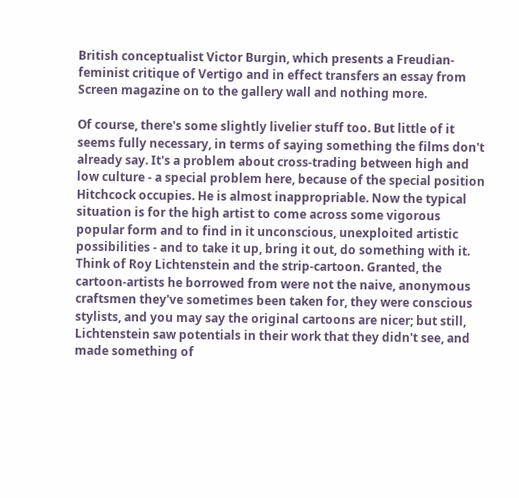British conceptualist Victor Burgin, which presents a Freudian-feminist critique of Vertigo and in effect transfers an essay from Screen magazine on to the gallery wall and nothing more.

Of course, there's some slightly livelier stuff too. But little of it seems fully necessary, in terms of saying something the films don't already say. It's a problem about cross-trading between high and low culture - a special problem here, because of the special position Hitchcock occupies. He is almost inappropriable. Now the typical situation is for the high artist to come across some vigorous popular form and to find in it unconscious, unexploited artistic possibilities - and to take it up, bring it out, do something with it. Think of Roy Lichtenstein and the strip-cartoon. Granted, the cartoon-artists he borrowed from were not the naive, anonymous craftsmen they've sometimes been taken for, they were conscious stylists, and you may say the original cartoons are nicer; but still, Lichtenstein saw potentials in their work that they didn't see, and made something of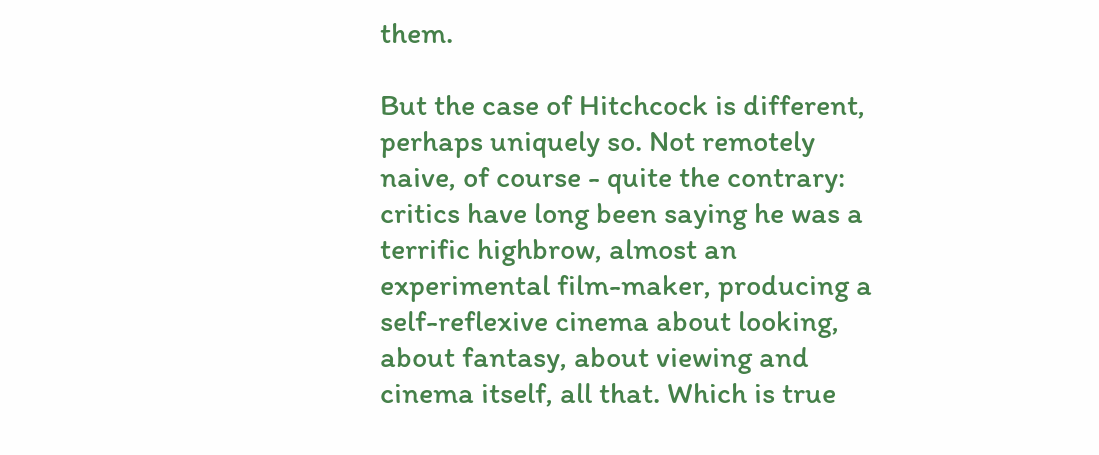them.

But the case of Hitchcock is different, perhaps uniquely so. Not remotely naive, of course - quite the contrary: critics have long been saying he was a terrific highbrow, almost an experimental film-maker, producing a self-reflexive cinema about looking, about fantasy, about viewing and cinema itself, all that. Which is true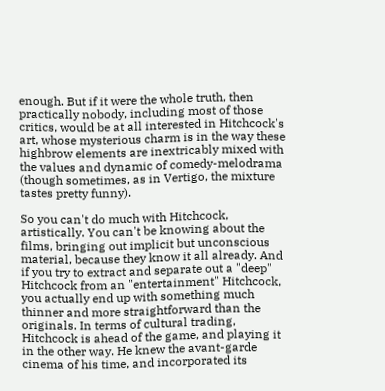enough. But if it were the whole truth, then practically nobody, including most of those critics, would be at all interested in Hitchcock's art, whose mysterious charm is in the way these highbrow elements are inextricably mixed with the values and dynamic of comedy-melodrama (though sometimes, as in Vertigo, the mixture tastes pretty funny).

So you can't do much with Hitchcock, artistically. You can't be knowing about the films, bringing out implicit but unconscious material, because they know it all already. And if you try to extract and separate out a "deep" Hitchcock from an "entertainment" Hitchcock, you actually end up with something much thinner and more straightforward than the originals. In terms of cultural trading, Hitchcock is ahead of the game, and playing it in the other way. He knew the avant-garde cinema of his time, and incorporated its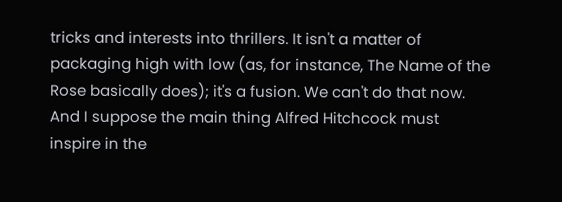tricks and interests into thrillers. It isn't a matter of packaging high with low (as, for instance, The Name of the Rose basically does); it's a fusion. We can't do that now. And I suppose the main thing Alfred Hitchcock must inspire in the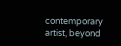contemporary artist, beyond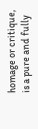homage or critique, is a pure and fully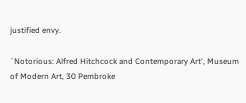justified envy.

`Notorious: Alfred Hitchcock and Contemporary Art', Museum of Modern Art, 30 Pembroke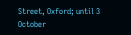Street, Oxford; until 3 October